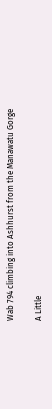Wab 794 climbing into Ashhurst from the Manawatu Gorge

A Little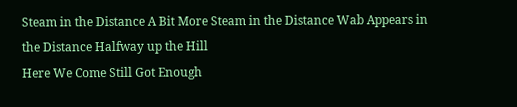Steam in the Distance A Bit More Steam in the Distance Wab Appears in the Distance Halfway up the Hill
Here We Come Still Got Enough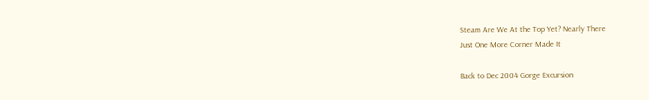Steam Are We At the Top Yet? Nearly There
Just One More Corner Made It

Back to Dec 2004 Gorge Excursion